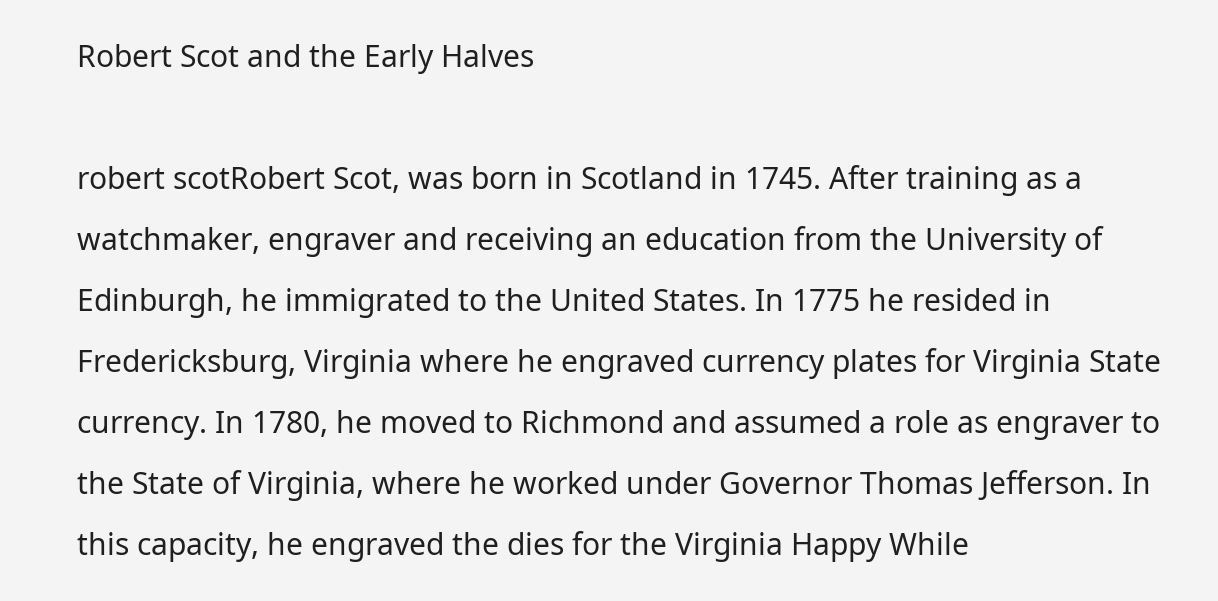Robert Scot and the Early Halves

robert scotRobert Scot, was born in Scotland in 1745. After training as a watchmaker, engraver and receiving an education from the University of Edinburgh, he immigrated to the United States. In 1775 he resided in Fredericksburg, Virginia where he engraved currency plates for Virginia State currency. In 1780, he moved to Richmond and assumed a role as engraver to the State of Virginia, where he worked under Governor Thomas Jefferson. In this capacity, he engraved the dies for the Virginia Happy While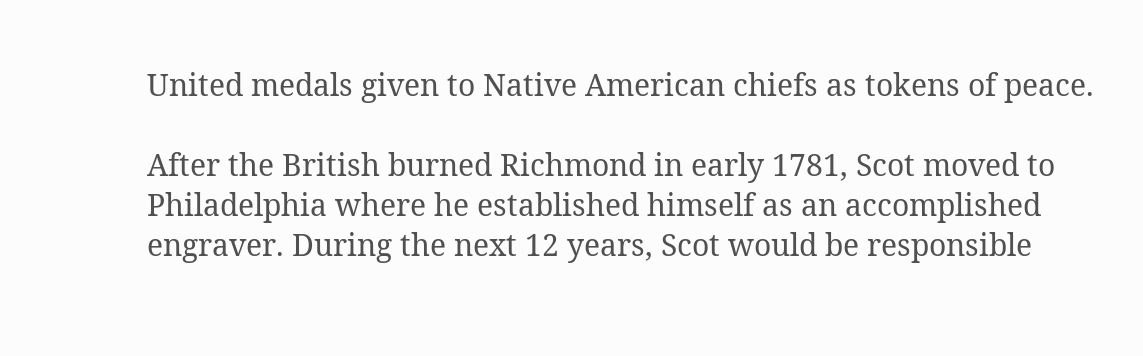United medals given to Native American chiefs as tokens of peace.

After the British burned Richmond in early 1781, Scot moved to Philadelphia where he established himself as an accomplished engraver. During the next 12 years, Scot would be responsible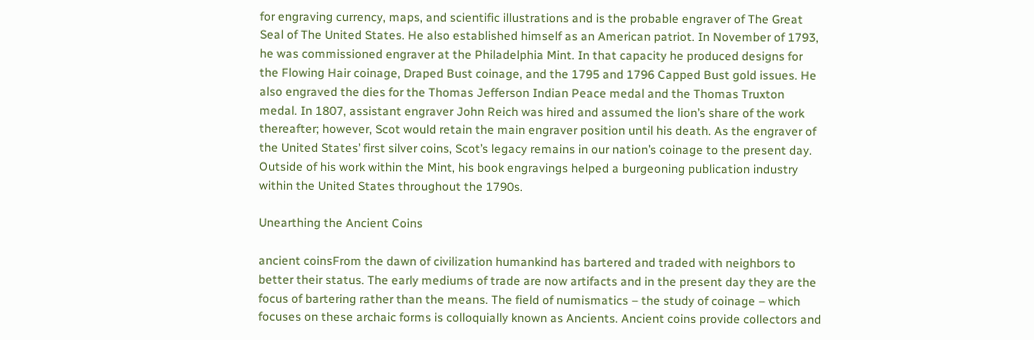for engraving currency, maps, and scientific illustrations and is the probable engraver of The Great Seal of The United States. He also established himself as an American patriot. In November of 1793, he was commissioned engraver at the Philadelphia Mint. In that capacity he produced designs for the Flowing Hair coinage, Draped Bust coinage, and the 1795 and 1796 Capped Bust gold issues. He also engraved the dies for the Thomas Jefferson Indian Peace medal and the Thomas Truxton medal. In 1807, assistant engraver John Reich was hired and assumed the lion’s share of the work thereafter; however, Scot would retain the main engraver position until his death. As the engraver of the United States’ first silver coins, Scot’s legacy remains in our nation’s coinage to the present day. Outside of his work within the Mint, his book engravings helped a burgeoning publication industry within the United States throughout the 1790s.

Unearthing the Ancient Coins

ancient coinsFrom the dawn of civilization humankind has bartered and traded with neighbors to better their status. The early mediums of trade are now artifacts and in the present day they are the focus of bartering rather than the means. The field of numismatics – the study of coinage – which focuses on these archaic forms is colloquially known as Ancients. Ancient coins provide collectors and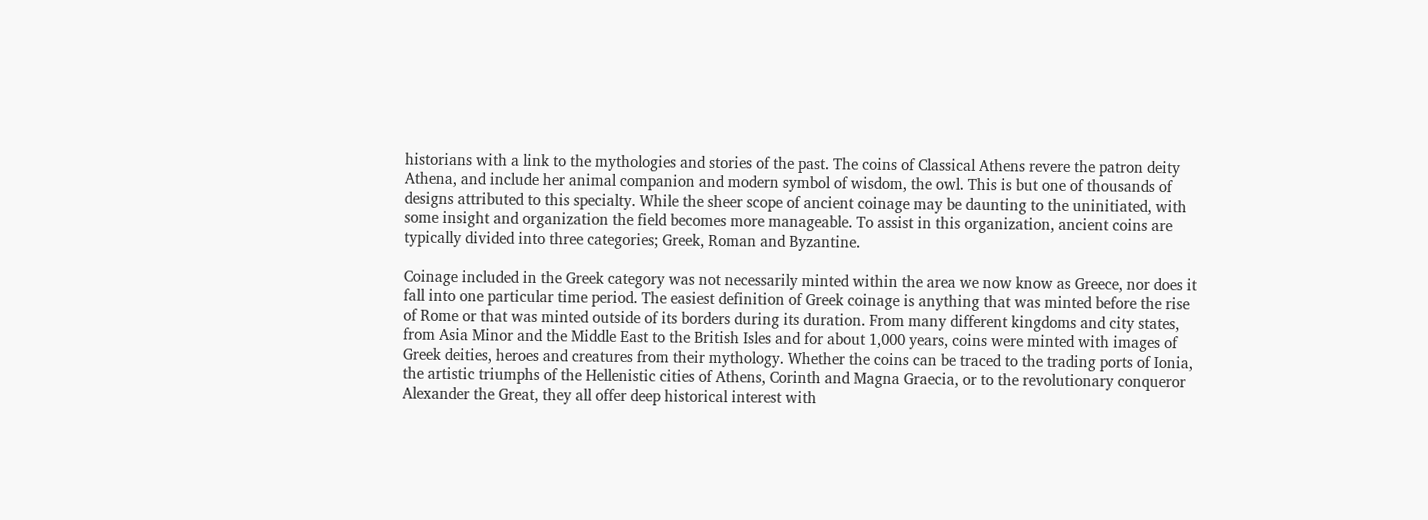historians with a link to the mythologies and stories of the past. The coins of Classical Athens revere the patron deity Athena, and include her animal companion and modern symbol of wisdom, the owl. This is but one of thousands of designs attributed to this specialty. While the sheer scope of ancient coinage may be daunting to the uninitiated, with some insight and organization the field becomes more manageable. To assist in this organization, ancient coins are typically divided into three categories; Greek, Roman and Byzantine.

Coinage included in the Greek category was not necessarily minted within the area we now know as Greece, nor does it fall into one particular time period. The easiest definition of Greek coinage is anything that was minted before the rise of Rome or that was minted outside of its borders during its duration. From many different kingdoms and city states, from Asia Minor and the Middle East to the British Isles and for about 1,000 years, coins were minted with images of Greek deities, heroes and creatures from their mythology. Whether the coins can be traced to the trading ports of Ionia, the artistic triumphs of the Hellenistic cities of Athens, Corinth and Magna Graecia, or to the revolutionary conqueror Alexander the Great, they all offer deep historical interest with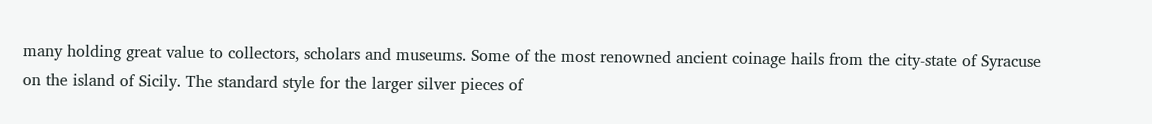many holding great value to collectors, scholars and museums. Some of the most renowned ancient coinage hails from the city-state of Syracuse on the island of Sicily. The standard style for the larger silver pieces of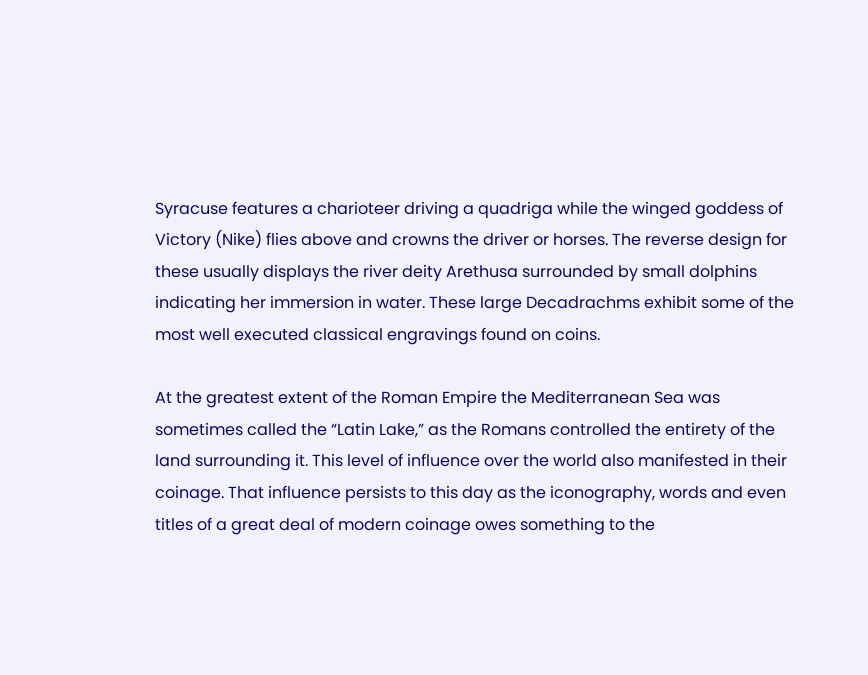Syracuse features a charioteer driving a quadriga while the winged goddess of Victory (Nike) flies above and crowns the driver or horses. The reverse design for these usually displays the river deity Arethusa surrounded by small dolphins indicating her immersion in water. These large Decadrachms exhibit some of the most well executed classical engravings found on coins.

At the greatest extent of the Roman Empire the Mediterranean Sea was sometimes called the “Latin Lake,” as the Romans controlled the entirety of the land surrounding it. This level of influence over the world also manifested in their coinage. That influence persists to this day as the iconography, words and even titles of a great deal of modern coinage owes something to the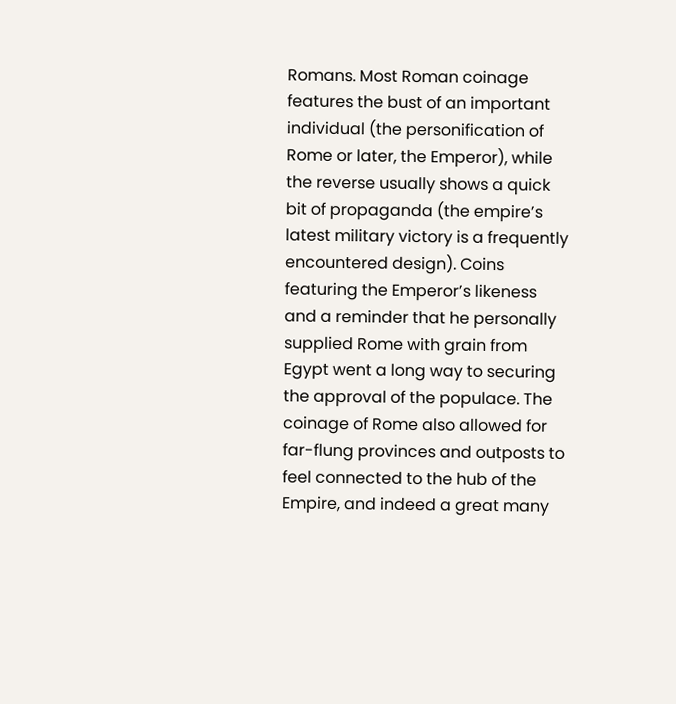Romans. Most Roman coinage features the bust of an important individual (the personification of Rome or later, the Emperor), while the reverse usually shows a quick bit of propaganda (the empire’s latest military victory is a frequently encountered design). Coins featuring the Emperor’s likeness and a reminder that he personally supplied Rome with grain from Egypt went a long way to securing the approval of the populace. The coinage of Rome also allowed for far-flung provinces and outposts to feel connected to the hub of the Empire, and indeed a great many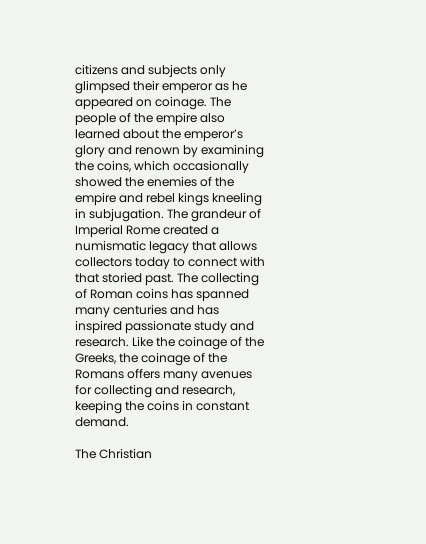citizens and subjects only glimpsed their emperor as he appeared on coinage. The people of the empire also learned about the emperor’s glory and renown by examining the coins, which occasionally showed the enemies of the empire and rebel kings kneeling in subjugation. The grandeur of Imperial Rome created a numismatic legacy that allows collectors today to connect with that storied past. The collecting of Roman coins has spanned many centuries and has inspired passionate study and research. Like the coinage of the Greeks, the coinage of the Romans offers many avenues for collecting and research, keeping the coins in constant demand.

The Christian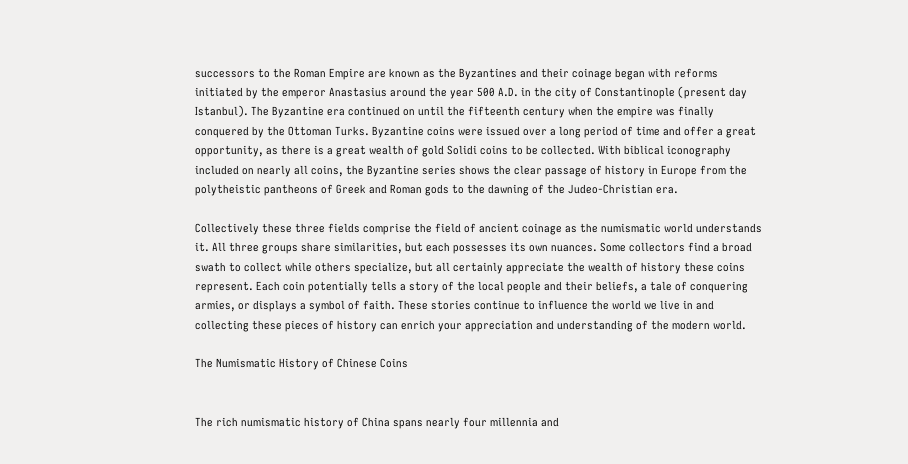successors to the Roman Empire are known as the Byzantines and their coinage began with reforms initiated by the emperor Anastasius around the year 500 A.D. in the city of Constantinople (present day Istanbul). The Byzantine era continued on until the fifteenth century when the empire was finally conquered by the Ottoman Turks. Byzantine coins were issued over a long period of time and offer a great opportunity, as there is a great wealth of gold Solidi coins to be collected. With biblical iconography included on nearly all coins, the Byzantine series shows the clear passage of history in Europe from the polytheistic pantheons of Greek and Roman gods to the dawning of the Judeo-Christian era.

Collectively these three fields comprise the field of ancient coinage as the numismatic world understands it. All three groups share similarities, but each possesses its own nuances. Some collectors find a broad swath to collect while others specialize, but all certainly appreciate the wealth of history these coins represent. Each coin potentially tells a story of the local people and their beliefs, a tale of conquering armies, or displays a symbol of faith. These stories continue to influence the world we live in and collecting these pieces of history can enrich your appreciation and understanding of the modern world.

The Numismatic History of Chinese Coins


The rich numismatic history of China spans nearly four millennia and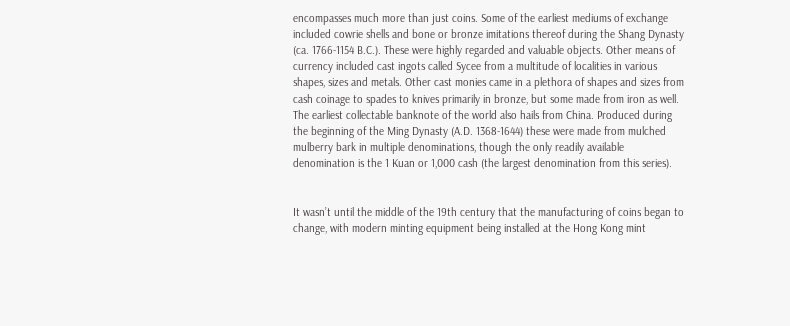encompasses much more than just coins. Some of the earliest mediums of exchange included cowrie shells and bone or bronze imitations thereof during the Shang Dynasty (ca. 1766-1154 B.C.). These were highly regarded and valuable objects. Other means of currency included cast ingots called Sycee from a multitude of localities in various shapes, sizes and metals. Other cast monies came in a plethora of shapes and sizes from cash coinage to spades to knives primarily in bronze, but some made from iron as well. The earliest collectable banknote of the world also hails from China. Produced during the beginning of the Ming Dynasty (A.D. 1368-1644) these were made from mulched mulberry bark in multiple denominations, though the only readily available denomination is the 1 Kuan or 1,000 cash (the largest denomination from this series).


It wasn’t until the middle of the 19th century that the manufacturing of coins began to change, with modern minting equipment being installed at the Hong Kong mint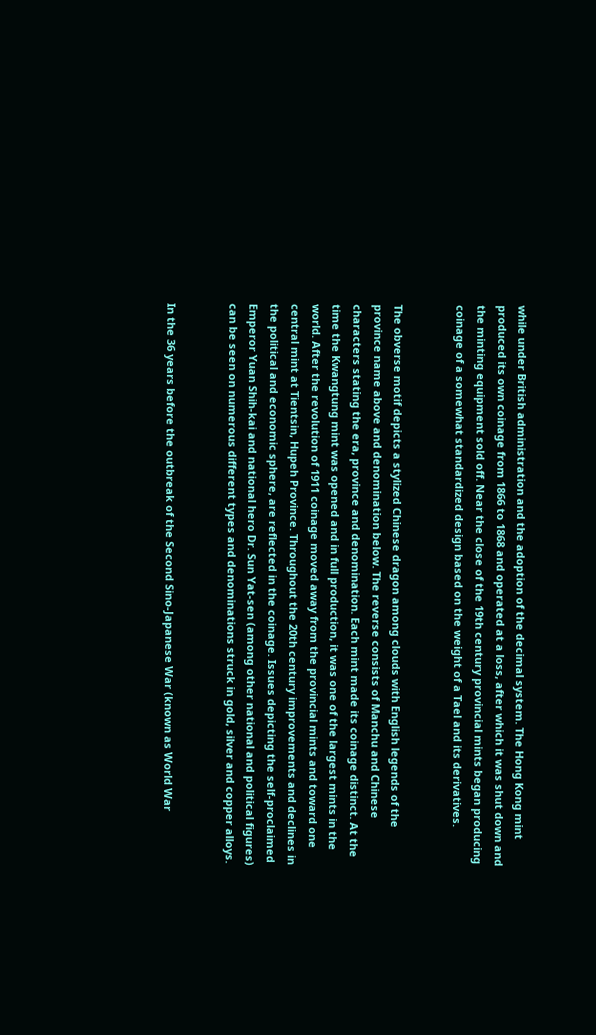while under British administration and the adoption of the decimal system. The Hong Kong mint produced its own coinage from 1866 to 1868 and operated at a loss, after which it was shut down and the minting equipment sold off. Near the close of the 19th century provincial mints began producing coinage of a somewhat standardized design based on the weight of a Tael and its derivatives.


The obverse motif depicts a stylized Chinese dragon among clouds with English legends of the province name above and denomination below. The reverse consists of Manchu and Chinese characters stating the era, province and denomination. Each mint made its coinage distinct. At the time the Kwangtung mint was opened and in full production, it was one of the largest mints in the world. After the revolution of 1911 coinage moved away from the provincial mints and toward one central mint at Tientsin, Hupeh Province. Throughout the 20th century improvements and declines in the political and economic sphere, are reflected in the coinage. Issues depicting the self-proclaimed Emperor Yuan Shih-kai and national hero Dr. Sun Yat-sen (among other national and political figures) can be seen on numerous different types and denominations struck in gold, silver and copper alloys.


In the 36 years before the outbreak of the Second Sino-Japanese War (known as World War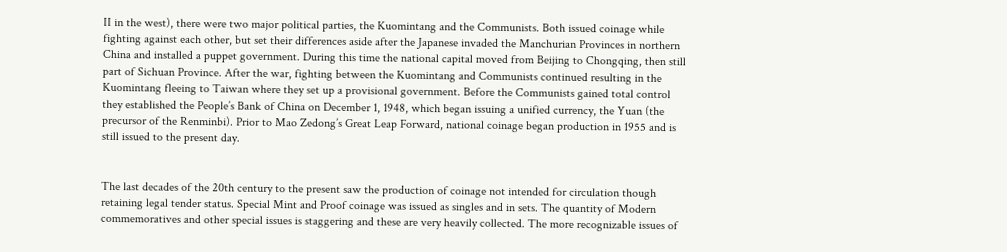II in the west), there were two major political parties, the Kuomintang and the Communists. Both issued coinage while fighting against each other, but set their differences aside after the Japanese invaded the Manchurian Provinces in northern China and installed a puppet government. During this time the national capital moved from Beijing to Chongqing, then still part of Sichuan Province. After the war, fighting between the Kuomintang and Communists continued resulting in the Kuomintang fleeing to Taiwan where they set up a provisional government. Before the Communists gained total control they established the People’s Bank of China on December 1, 1948, which began issuing a unified currency, the Yuan (the precursor of the Renminbi). Prior to Mao Zedong’s Great Leap Forward, national coinage began production in 1955 and is still issued to the present day.


The last decades of the 20th century to the present saw the production of coinage not intended for circulation though retaining legal tender status. Special Mint and Proof coinage was issued as singles and in sets. The quantity of Modern commemoratives and other special issues is staggering and these are very heavily collected. The more recognizable issues of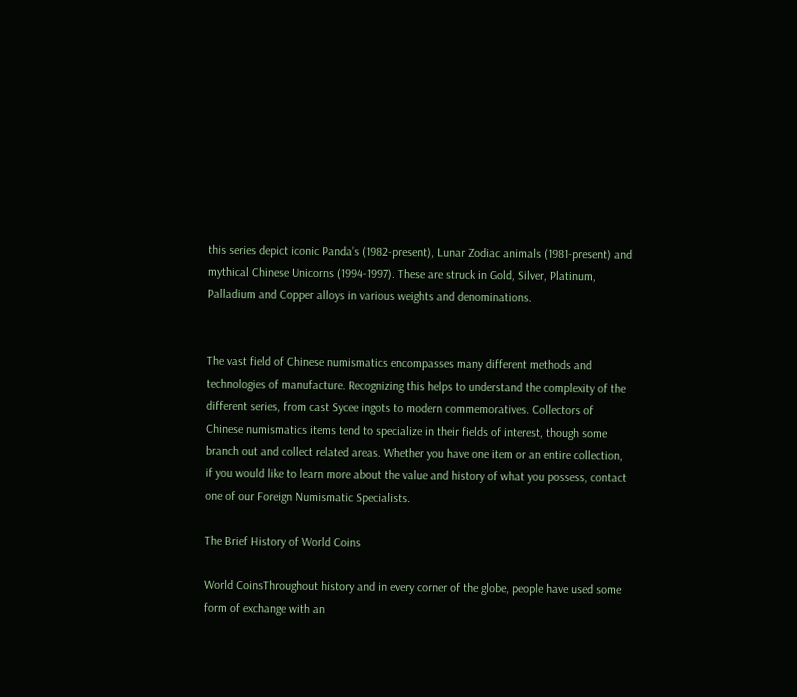this series depict iconic Panda’s (1982-present), Lunar Zodiac animals (1981-present) and mythical Chinese Unicorns (1994-1997). These are struck in Gold, Silver, Platinum, Palladium and Copper alloys in various weights and denominations.


The vast field of Chinese numismatics encompasses many different methods and technologies of manufacture. Recognizing this helps to understand the complexity of the different series, from cast Sycee ingots to modern commemoratives. Collectors of Chinese numismatics items tend to specialize in their fields of interest, though some branch out and collect related areas. Whether you have one item or an entire collection, if you would like to learn more about the value and history of what you possess, contact one of our Foreign Numismatic Specialists.

The Brief History of World Coins

World CoinsThroughout history and in every corner of the globe, people have used some form of exchange with an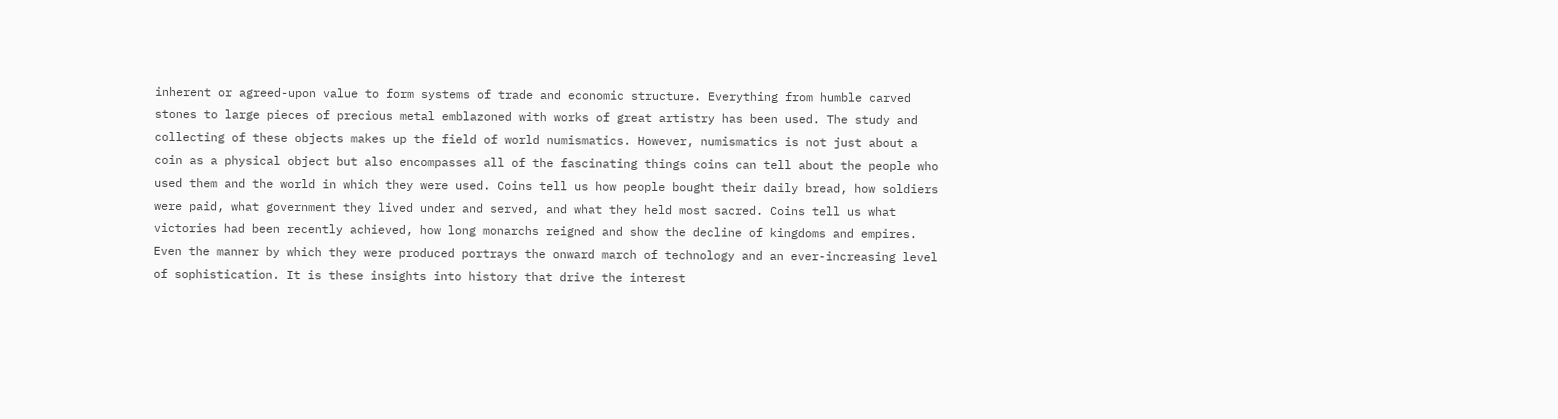inherent or agreed-upon value to form systems of trade and economic structure. Everything from humble carved stones to large pieces of precious metal emblazoned with works of great artistry has been used. The study and collecting of these objects makes up the field of world numismatics. However, numismatics is not just about a coin as a physical object but also encompasses all of the fascinating things coins can tell about the people who used them and the world in which they were used. Coins tell us how people bought their daily bread, how soldiers were paid, what government they lived under and served, and what they held most sacred. Coins tell us what victories had been recently achieved, how long monarchs reigned and show the decline of kingdoms and empires. Even the manner by which they were produced portrays the onward march of technology and an ever-increasing level of sophistication. It is these insights into history that drive the interest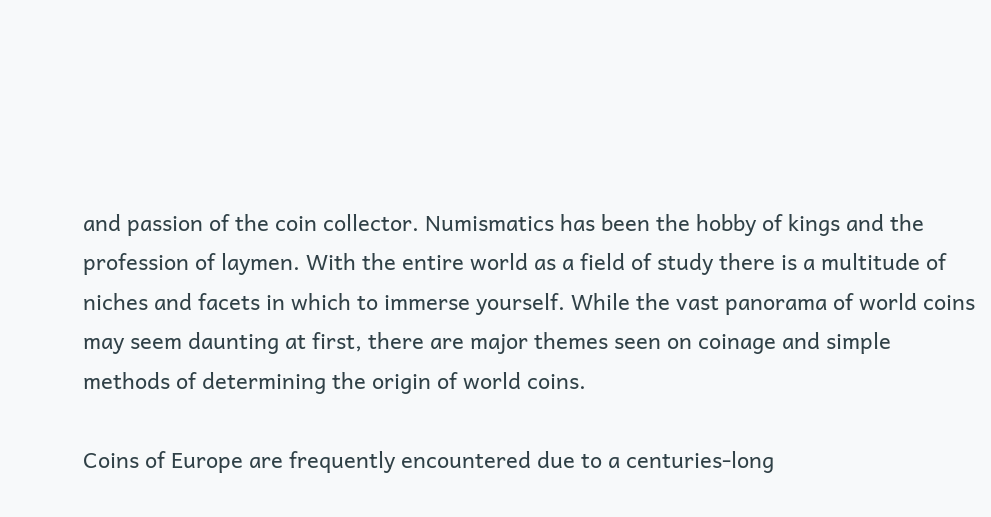and passion of the coin collector. Numismatics has been the hobby of kings and the profession of laymen. With the entire world as a field of study there is a multitude of niches and facets in which to immerse yourself. While the vast panorama of world coins may seem daunting at first, there are major themes seen on coinage and simple methods of determining the origin of world coins.

Coins of Europe are frequently encountered due to a centuries-long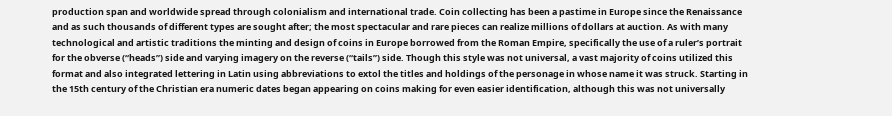production span and worldwide spread through colonialism and international trade. Coin collecting has been a pastime in Europe since the Renaissance and as such thousands of different types are sought after; the most spectacular and rare pieces can realize millions of dollars at auction. As with many technological and artistic traditions the minting and design of coins in Europe borrowed from the Roman Empire, specifically the use of a ruler’s portrait for the obverse (“heads”) side and varying imagery on the reverse (“tails”) side. Though this style was not universal, a vast majority of coins utilized this format and also integrated lettering in Latin using abbreviations to extol the titles and holdings of the personage in whose name it was struck. Starting in the 15th century of the Christian era numeric dates began appearing on coins making for even easier identification, although this was not universally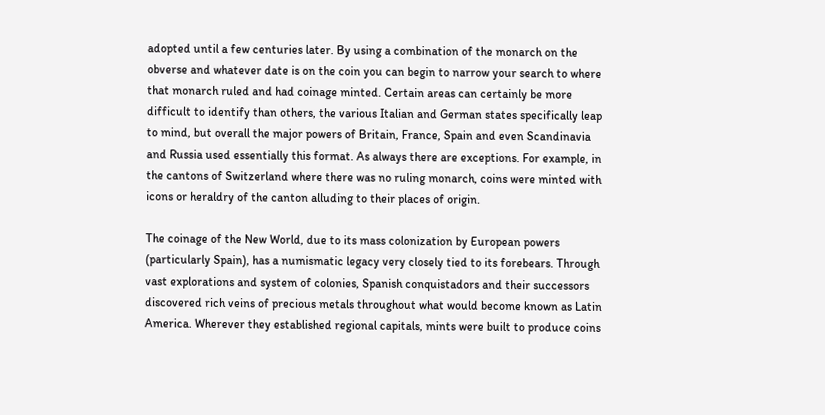adopted until a few centuries later. By using a combination of the monarch on the obverse and whatever date is on the coin you can begin to narrow your search to where that monarch ruled and had coinage minted. Certain areas can certainly be more difficult to identify than others, the various Italian and German states specifically leap to mind, but overall the major powers of Britain, France, Spain and even Scandinavia and Russia used essentially this format. As always there are exceptions. For example, in the cantons of Switzerland where there was no ruling monarch, coins were minted with icons or heraldry of the canton alluding to their places of origin.

The coinage of the New World, due to its mass colonization by European powers (particularly Spain), has a numismatic legacy very closely tied to its forebears. Through vast explorations and system of colonies, Spanish conquistadors and their successors discovered rich veins of precious metals throughout what would become known as Latin America. Wherever they established regional capitals, mints were built to produce coins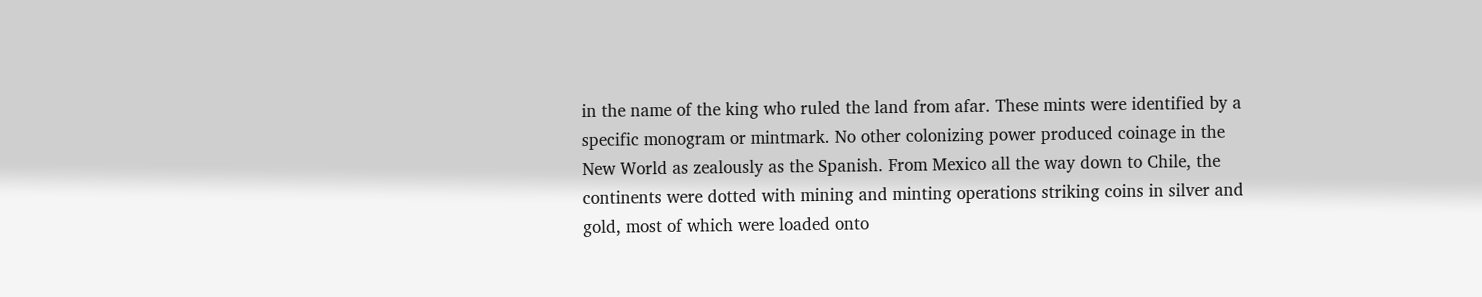in the name of the king who ruled the land from afar. These mints were identified by a specific monogram or mintmark. No other colonizing power produced coinage in the New World as zealously as the Spanish. From Mexico all the way down to Chile, the continents were dotted with mining and minting operations striking coins in silver and gold, most of which were loaded onto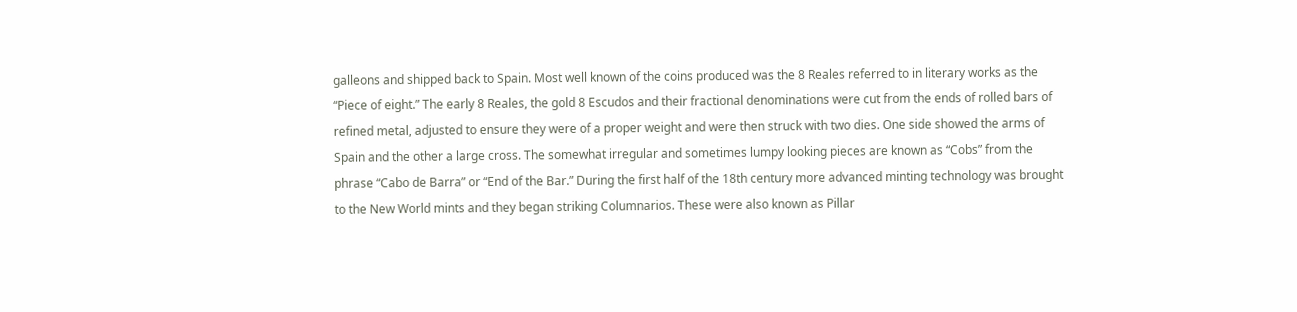galleons and shipped back to Spain. Most well known of the coins produced was the 8 Reales referred to in literary works as the “Piece of eight.” The early 8 Reales, the gold 8 Escudos and their fractional denominations were cut from the ends of rolled bars of refined metal, adjusted to ensure they were of a proper weight and were then struck with two dies. One side showed the arms of Spain and the other a large cross. The somewhat irregular and sometimes lumpy looking pieces are known as “Cobs” from the phrase “Cabo de Barra” or “End of the Bar.” During the first half of the 18th century more advanced minting technology was brought to the New World mints and they began striking Columnarios. These were also known as Pillar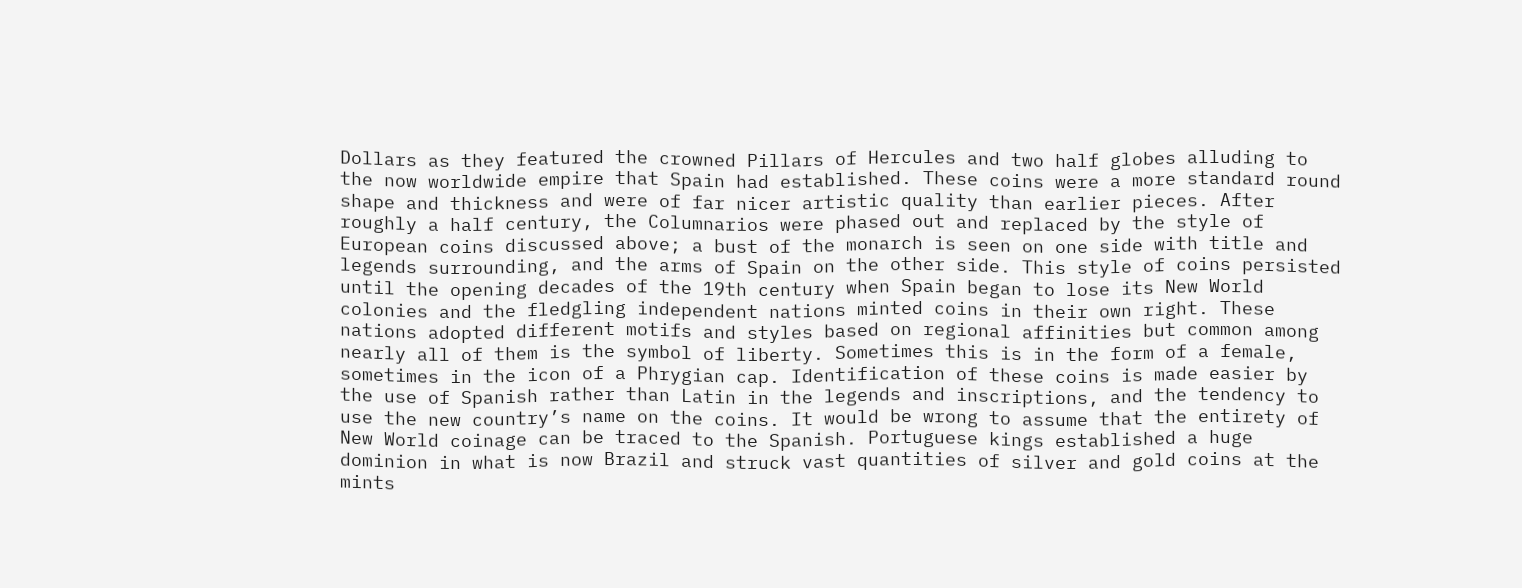Dollars as they featured the crowned Pillars of Hercules and two half globes alluding to the now worldwide empire that Spain had established. These coins were a more standard round shape and thickness and were of far nicer artistic quality than earlier pieces. After roughly a half century, the Columnarios were phased out and replaced by the style of European coins discussed above; a bust of the monarch is seen on one side with title and legends surrounding, and the arms of Spain on the other side. This style of coins persisted until the opening decades of the 19th century when Spain began to lose its New World colonies and the fledgling independent nations minted coins in their own right. These nations adopted different motifs and styles based on regional affinities but common among nearly all of them is the symbol of liberty. Sometimes this is in the form of a female, sometimes in the icon of a Phrygian cap. Identification of these coins is made easier by the use of Spanish rather than Latin in the legends and inscriptions, and the tendency to use the new country’s name on the coins. It would be wrong to assume that the entirety of New World coinage can be traced to the Spanish. Portuguese kings established a huge dominion in what is now Brazil and struck vast quantities of silver and gold coins at the mints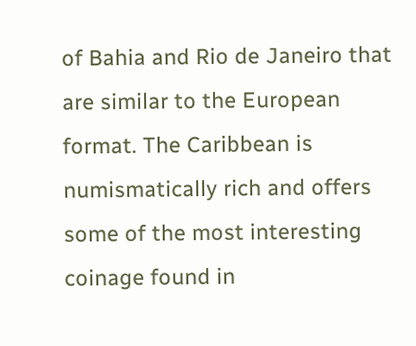of Bahia and Rio de Janeiro that are similar to the European format. The Caribbean is numismatically rich and offers some of the most interesting coinage found in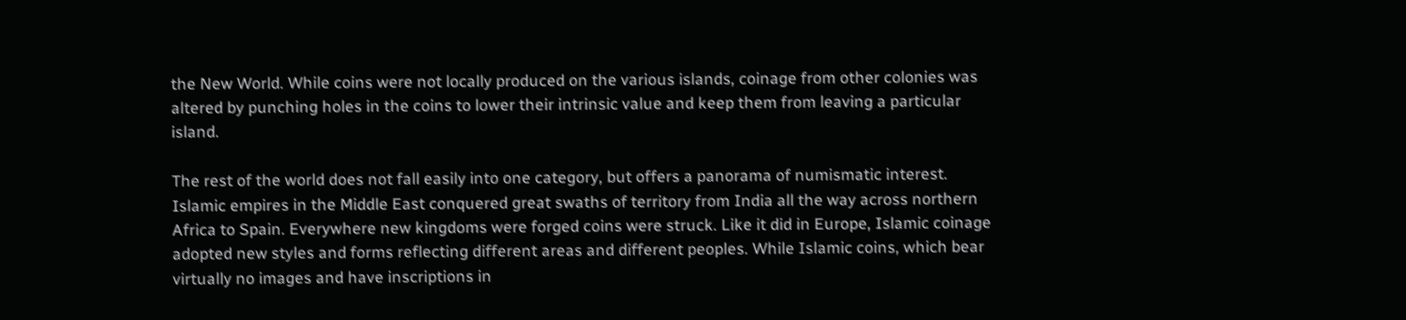the New World. While coins were not locally produced on the various islands, coinage from other colonies was altered by punching holes in the coins to lower their intrinsic value and keep them from leaving a particular island.

The rest of the world does not fall easily into one category, but offers a panorama of numismatic interest. Islamic empires in the Middle East conquered great swaths of territory from India all the way across northern Africa to Spain. Everywhere new kingdoms were forged coins were struck. Like it did in Europe, Islamic coinage adopted new styles and forms reflecting different areas and different peoples. While Islamic coins, which bear virtually no images and have inscriptions in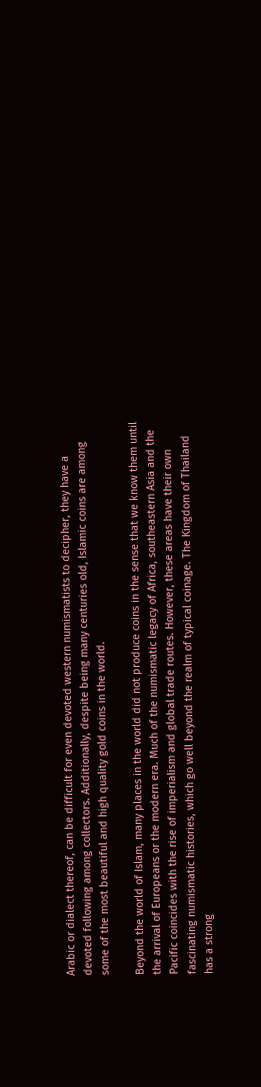Arabic or dialect thereof, can be difficult for even devoted western numismatists to decipher, they have a devoted following among collectors. Additionally, despite being many centuries old, Islamic coins are among some of the most beautiful and high quality gold coins in the world.

Beyond the world of Islam, many places in the world did not produce coins in the sense that we know them until the arrival of Europeans or the modern era. Much of the numismatic legacy of Africa, southeastern Asia and the Pacific coincides with the rise of imperialism and global trade routes. However, these areas have their own fascinating numismatic histories, which go well beyond the realm of typical coinage. The Kingdom of Thailand has a strong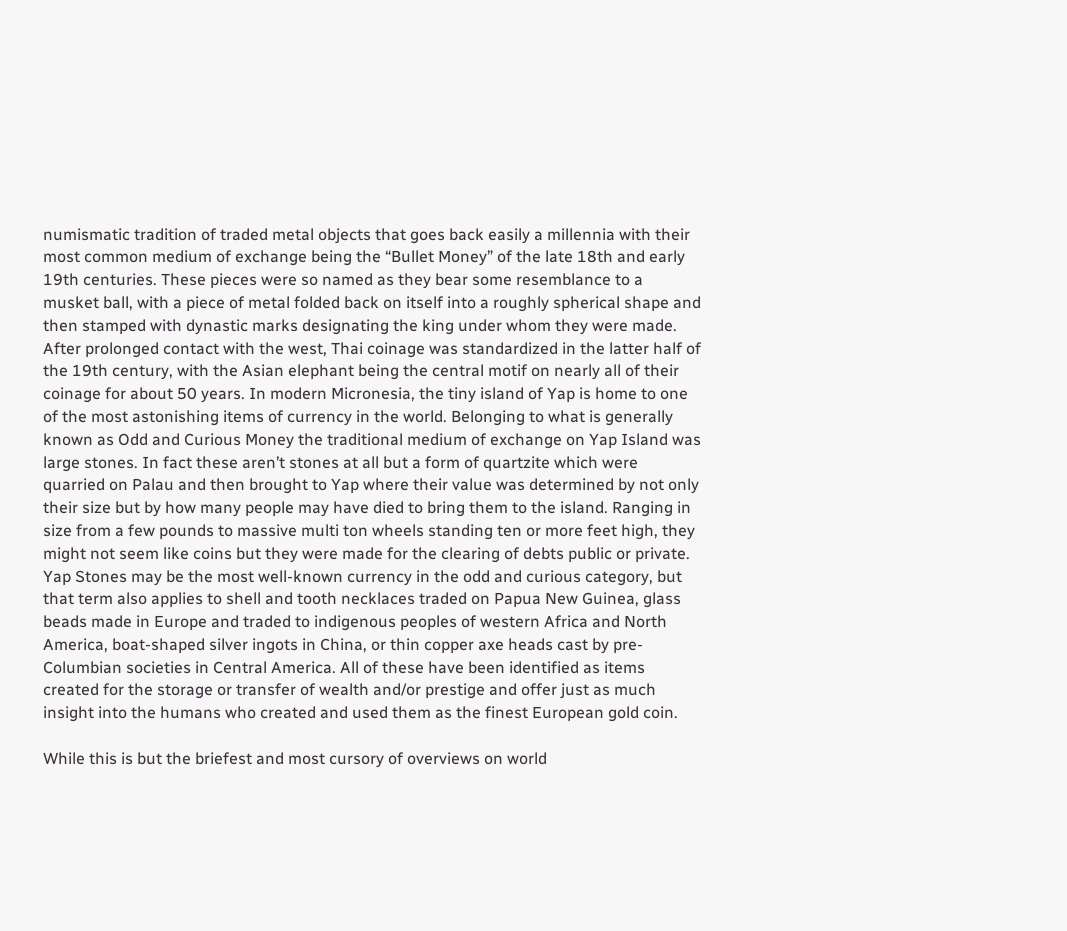numismatic tradition of traded metal objects that goes back easily a millennia with their most common medium of exchange being the “Bullet Money” of the late 18th and early 19th centuries. These pieces were so named as they bear some resemblance to a musket ball, with a piece of metal folded back on itself into a roughly spherical shape and then stamped with dynastic marks designating the king under whom they were made. After prolonged contact with the west, Thai coinage was standardized in the latter half of the 19th century, with the Asian elephant being the central motif on nearly all of their coinage for about 50 years. In modern Micronesia, the tiny island of Yap is home to one of the most astonishing items of currency in the world. Belonging to what is generally known as Odd and Curious Money the traditional medium of exchange on Yap Island was large stones. In fact these aren’t stones at all but a form of quartzite which were quarried on Palau and then brought to Yap where their value was determined by not only their size but by how many people may have died to bring them to the island. Ranging in size from a few pounds to massive multi ton wheels standing ten or more feet high, they might not seem like coins but they were made for the clearing of debts public or private. Yap Stones may be the most well-known currency in the odd and curious category, but that term also applies to shell and tooth necklaces traded on Papua New Guinea, glass beads made in Europe and traded to indigenous peoples of western Africa and North America, boat-shaped silver ingots in China, or thin copper axe heads cast by pre-Columbian societies in Central America. All of these have been identified as items created for the storage or transfer of wealth and/or prestige and offer just as much insight into the humans who created and used them as the finest European gold coin.

While this is but the briefest and most cursory of overviews on world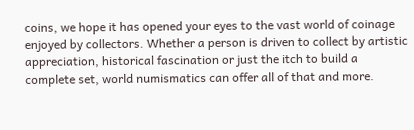coins, we hope it has opened your eyes to the vast world of coinage enjoyed by collectors. Whether a person is driven to collect by artistic appreciation, historical fascination or just the itch to build a complete set, world numismatics can offer all of that and more.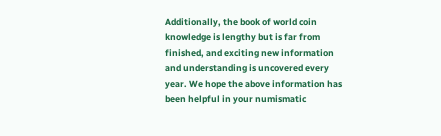Additionally, the book of world coin knowledge is lengthy but is far from finished, and exciting new information and understanding is uncovered every year. We hope the above information has been helpful in your numismatic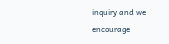inquiry and we encourage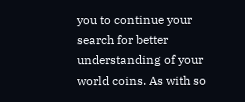you to continue your search for better understanding of your world coins. As with so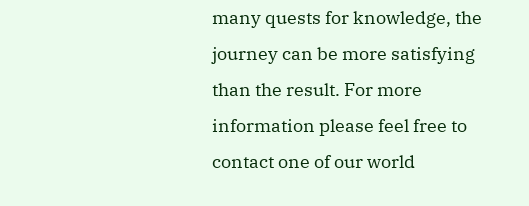many quests for knowledge, the journey can be more satisfying than the result. For more information please feel free to contact one of our world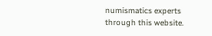numismatics experts through this website.